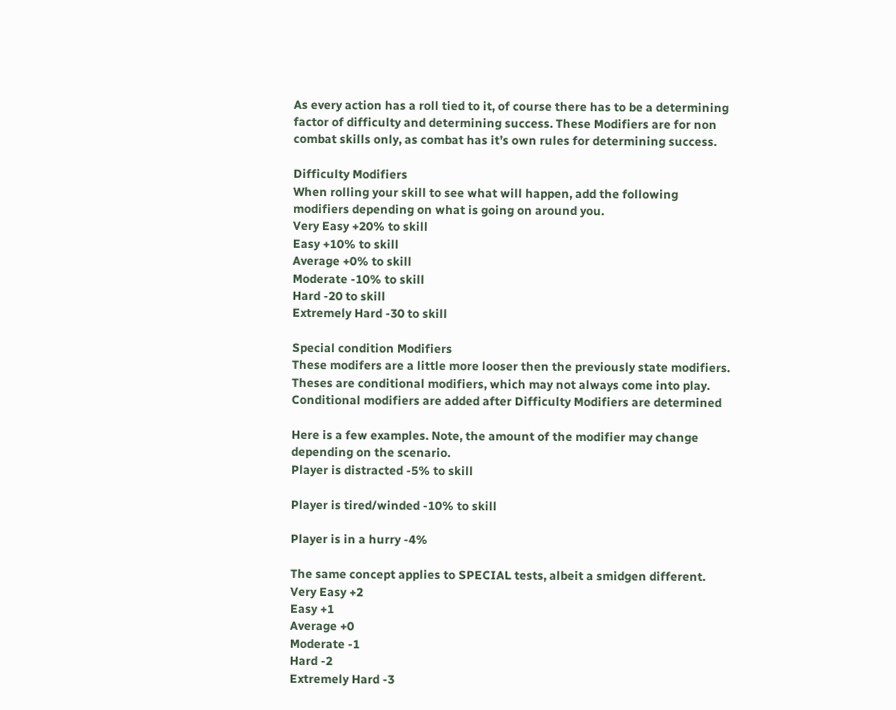As every action has a roll tied to it, of course there has to be a determining factor of difficulty and determining success. These Modifiers are for non combat skills only, as combat has it’s own rules for determining success.

Difficulty Modifiers
When rolling your skill to see what will happen, add the following modifiers depending on what is going on around you.
Very Easy +20% to skill
Easy +10% to skill
Average +0% to skill
Moderate -10% to skill
Hard -20 to skill
Extremely Hard -30 to skill

Special condition Modifiers
These modifers are a little more looser then the previously state modifiers. Theses are conditional modifiers, which may not always come into play. Conditional modifiers are added after Difficulty Modifiers are determined

Here is a few examples. Note, the amount of the modifier may change depending on the scenario.
Player is distracted -5% to skill

Player is tired/winded -10% to skill

Player is in a hurry -4%

The same concept applies to SPECIAL tests, albeit a smidgen different.
Very Easy +2
Easy +1
Average +0
Moderate -1
Hard -2
Extremely Hard -3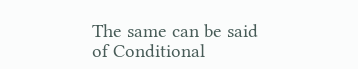The same can be said of Conditional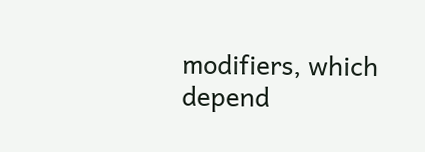modifiers, which depend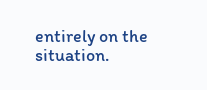entirely on the situation.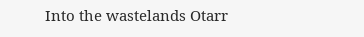Into the wastelands Otarr